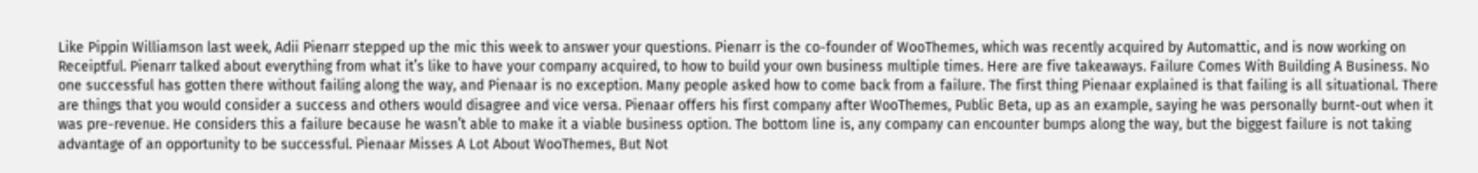Like Pippin Williamson last week, Adii Pienarr stepped up the mic this week to answer your questions. Pienarr is the co-founder of WooThemes, which was recently acquired by Automattic, and is now working on Receiptful. Pienarr talked about everything from what it’s like to have your company acquired, to how to build your own business multiple times. Here are five takeaways. Failure Comes With Building A Business. No one successful has gotten there without failing along the way, and Pienaar is no exception. Many people asked how to come back from a failure. The first thing Pienaar explained is that failing is all situational. There are things that you would consider a success and others would disagree and vice versa. Pienaar offers his first company after WooThemes, Public Beta, up as an example, saying he was personally burnt-out when it was pre-revenue. He considers this a failure because he wasn’t able to make it a viable business option. The bottom line is, any company can encounter bumps along the way, but the biggest failure is not taking advantage of an opportunity to be successful. Pienaar Misses A Lot About WooThemes, But Not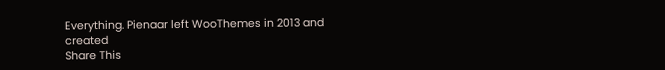Everything. Pienaar left WooThemes in 2013 and created
Share This